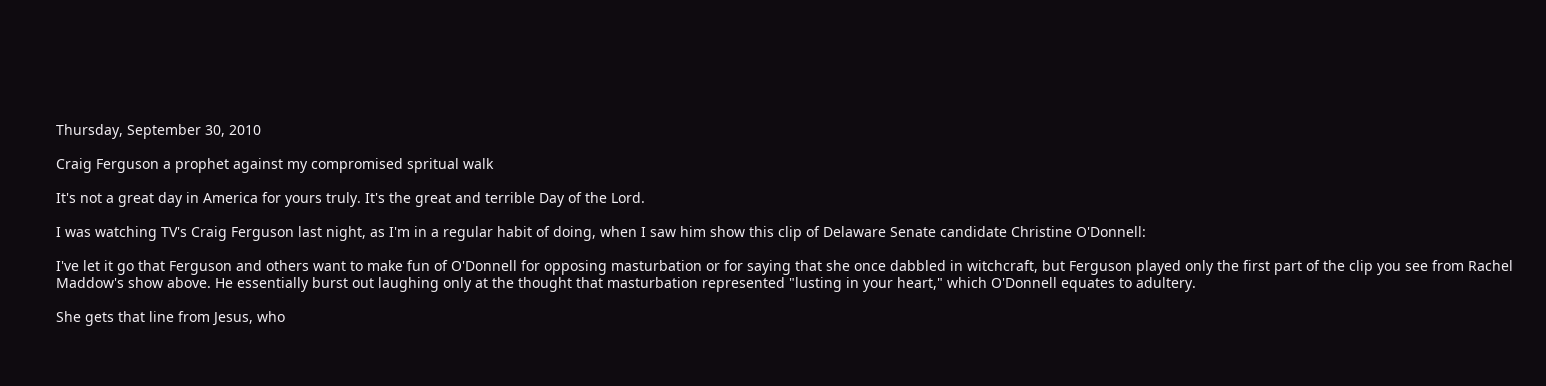Thursday, September 30, 2010

Craig Ferguson a prophet against my compromised spritual walk

It's not a great day in America for yours truly. It's the great and terrible Day of the Lord.

I was watching TV's Craig Ferguson last night, as I'm in a regular habit of doing, when I saw him show this clip of Delaware Senate candidate Christine O'Donnell:

I've let it go that Ferguson and others want to make fun of O'Donnell for opposing masturbation or for saying that she once dabbled in witchcraft, but Ferguson played only the first part of the clip you see from Rachel Maddow's show above. He essentially burst out laughing only at the thought that masturbation represented "lusting in your heart," which O'Donnell equates to adultery.

She gets that line from Jesus, who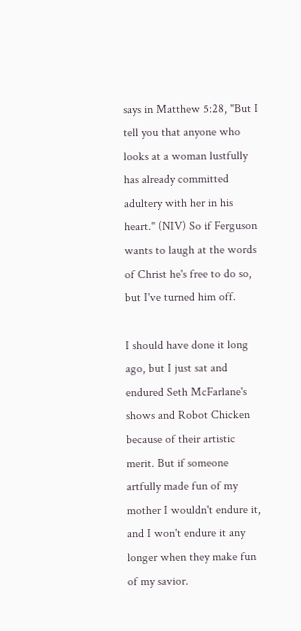says in Matthew 5:28, "But I tell you that anyone who looks at a woman lustfully has already committed adultery with her in his heart." (NIV) So if Ferguson wants to laugh at the words of Christ he's free to do so, but I've turned him off.

I should have done it long ago, but I just sat and endured Seth McFarlane's shows and Robot Chicken because of their artistic merit. But if someone artfully made fun of my mother I wouldn't endure it, and I won't endure it any longer when they make fun of my savior.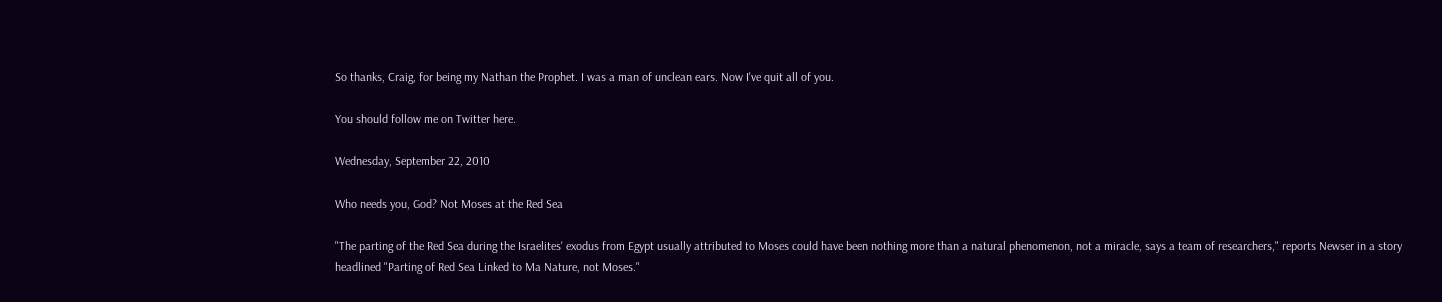So thanks, Craig, for being my Nathan the Prophet. I was a man of unclean ears. Now I've quit all of you.

You should follow me on Twitter here.

Wednesday, September 22, 2010

Who needs you, God? Not Moses at the Red Sea

"The parting of the Red Sea during the Israelites' exodus from Egypt usually attributed to Moses could have been nothing more than a natural phenomenon, not a miracle, says a team of researchers," reports Newser in a story headlined "Parting of Red Sea Linked to Ma Nature, not Moses."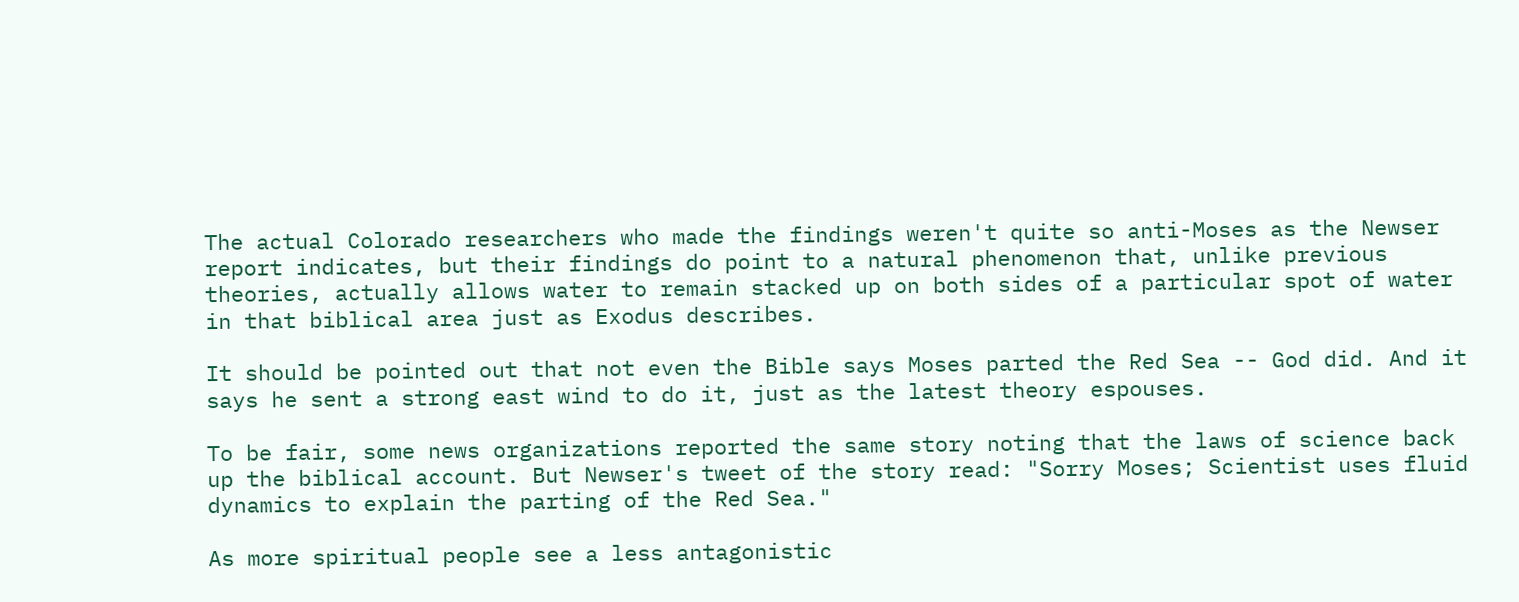The actual Colorado researchers who made the findings weren't quite so anti-Moses as the Newser report indicates, but their findings do point to a natural phenomenon that, unlike previous theories, actually allows water to remain stacked up on both sides of a particular spot of water in that biblical area just as Exodus describes.

It should be pointed out that not even the Bible says Moses parted the Red Sea -- God did. And it says he sent a strong east wind to do it, just as the latest theory espouses.

To be fair, some news organizations reported the same story noting that the laws of science back up the biblical account. But Newser's tweet of the story read: "Sorry Moses; Scientist uses fluid dynamics to explain the parting of the Red Sea."

As more spiritual people see a less antagonistic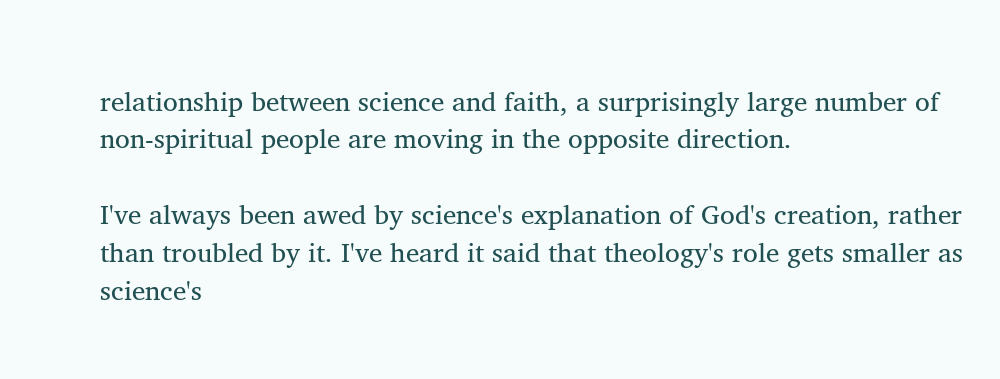relationship between science and faith, a surprisingly large number of non-spiritual people are moving in the opposite direction.

I've always been awed by science's explanation of God's creation, rather than troubled by it. I've heard it said that theology's role gets smaller as science's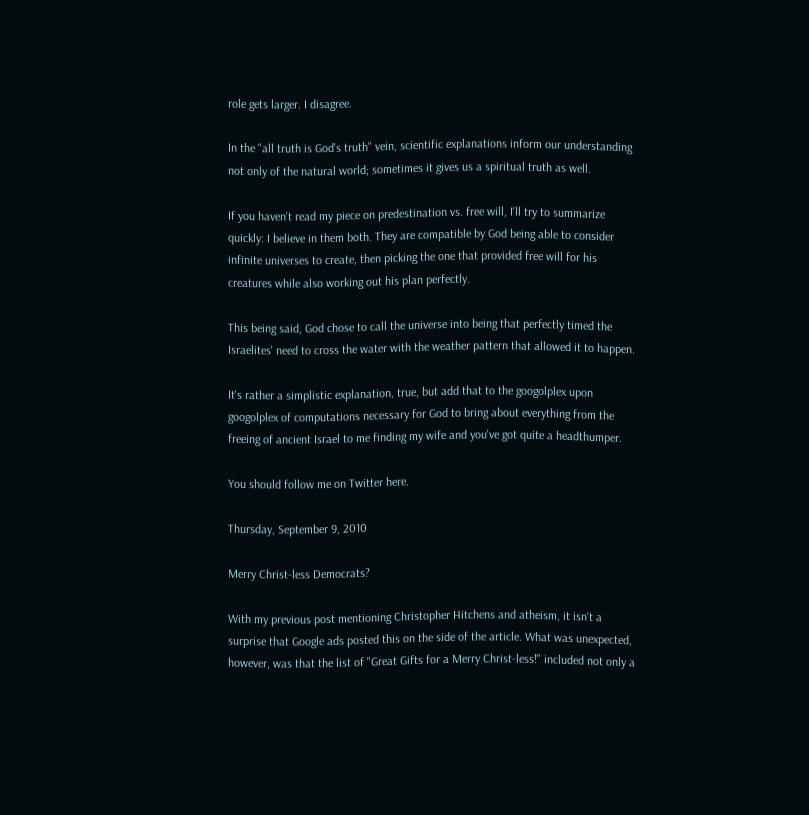role gets larger. I disagree.

In the "all truth is God's truth" vein, scientific explanations inform our understanding not only of the natural world; sometimes it gives us a spiritual truth as well.

If you haven't read my piece on predestination vs. free will, I'll try to summarize quickly: I believe in them both. They are compatible by God being able to consider infinite universes to create, then picking the one that provided free will for his creatures while also working out his plan perfectly.

This being said, God chose to call the universe into being that perfectly timed the Israelites' need to cross the water with the weather pattern that allowed it to happen.

It's rather a simplistic explanation, true, but add that to the googolplex upon googolplex of computations necessary for God to bring about everything from the freeing of ancient Israel to me finding my wife and you've got quite a headthumper.

You should follow me on Twitter here.

Thursday, September 9, 2010

Merry Christ-less Democrats?

With my previous post mentioning Christopher Hitchens and atheism, it isn't a surprise that Google ads posted this on the side of the article. What was unexpected, however, was that the list of "Great Gifts for a Merry Christ-less!" included not only a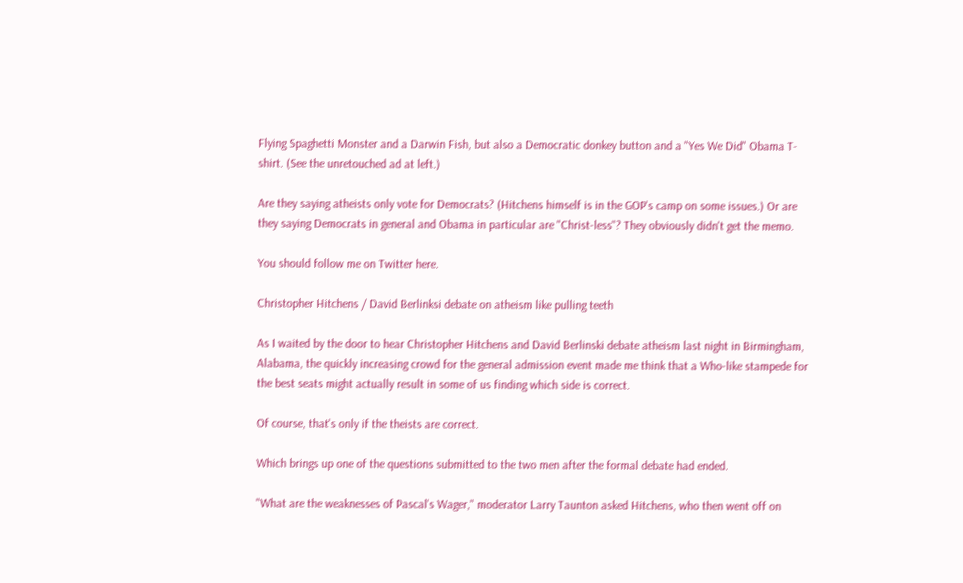Flying Spaghetti Monster and a Darwin Fish, but also a Democratic donkey button and a "Yes We Did" Obama T-shirt. (See the unretouched ad at left.)

Are they saying atheists only vote for Democrats? (Hitchens himself is in the GOP's camp on some issues.) Or are they saying Democrats in general and Obama in particular are "Christ-less"? They obviously didn't get the memo.

You should follow me on Twitter here.

Christopher Hitchens / David Berlinksi debate on atheism like pulling teeth

As I waited by the door to hear Christopher Hitchens and David Berlinski debate atheism last night in Birmingham, Alabama, the quickly increasing crowd for the general admission event made me think that a Who-like stampede for the best seats might actually result in some of us finding which side is correct.

Of course, that's only if the theists are correct.

Which brings up one of the questions submitted to the two men after the formal debate had ended.

"What are the weaknesses of Pascal's Wager," moderator Larry Taunton asked Hitchens, who then went off on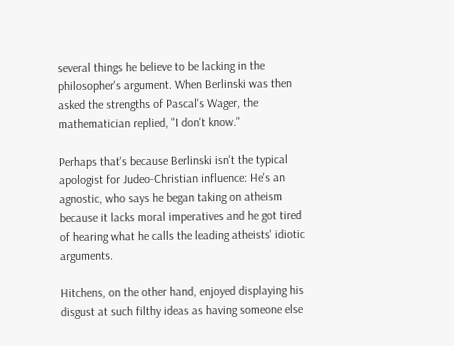several things he believe to be lacking in the philosopher's argument. When Berlinski was then asked the strengths of Pascal's Wager, the mathematician replied, "I don't know."

Perhaps that's because Berlinski isn't the typical apologist for Judeo-Christian influence: He's an agnostic, who says he began taking on atheism because it lacks moral imperatives and he got tired of hearing what he calls the leading atheists' idiotic arguments.

Hitchens, on the other hand, enjoyed displaying his disgust at such filthy ideas as having someone else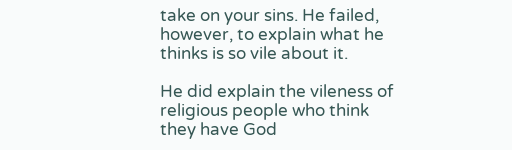take on your sins. He failed, however, to explain what he thinks is so vile about it.

He did explain the vileness of religious people who think they have God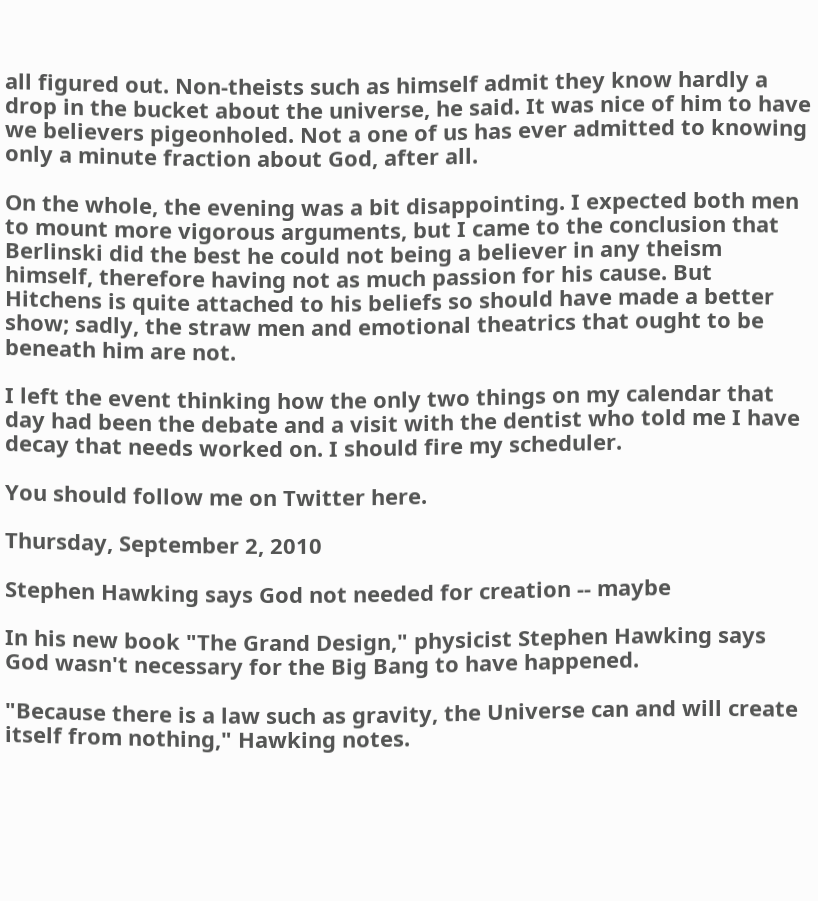all figured out. Non-theists such as himself admit they know hardly a drop in the bucket about the universe, he said. It was nice of him to have we believers pigeonholed. Not a one of us has ever admitted to knowing only a minute fraction about God, after all.

On the whole, the evening was a bit disappointing. I expected both men to mount more vigorous arguments, but I came to the conclusion that Berlinski did the best he could not being a believer in any theism himself, therefore having not as much passion for his cause. But Hitchens is quite attached to his beliefs so should have made a better show; sadly, the straw men and emotional theatrics that ought to be beneath him are not.

I left the event thinking how the only two things on my calendar that day had been the debate and a visit with the dentist who told me I have decay that needs worked on. I should fire my scheduler.

You should follow me on Twitter here.

Thursday, September 2, 2010

Stephen Hawking says God not needed for creation -- maybe

In his new book "The Grand Design," physicist Stephen Hawking says God wasn't necessary for the Big Bang to have happened.

"Because there is a law such as gravity, the Universe can and will create itself from nothing," Hawking notes.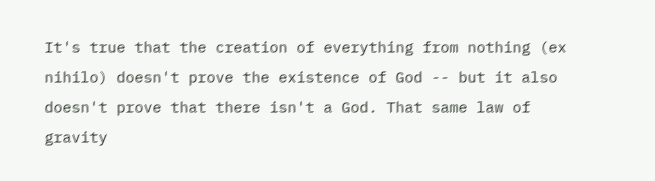It's true that the creation of everything from nothing (ex nihilo) doesn't prove the existence of God -- but it also doesn't prove that there isn't a God. That same law of gravity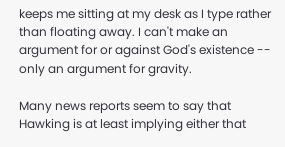keeps me sitting at my desk as I type rather than floating away. I can't make an argument for or against God's existence -- only an argument for gravity.

Many news reports seem to say that Hawking is at least implying either that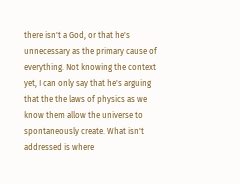there isn't a God, or that he's unnecessary as the primary cause of everything. Not knowing the context yet, I can only say that he's arguing that the the laws of physics as we know them allow the universe to spontaneously create. What isn't addressed is where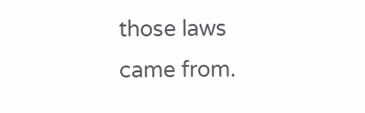those laws came from.